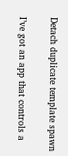Detach duplicate template spawn

I’ve got an app that controls a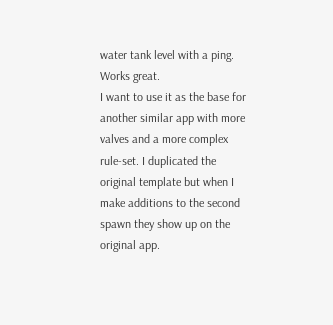water tank level with a ping. Works great.
I want to use it as the base for another similar app with more valves and a more complex rule-set. I duplicated the original template but when I make additions to the second spawn they show up on the original app.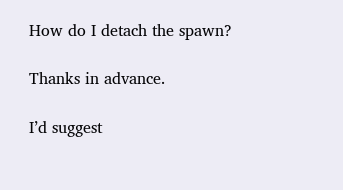How do I detach the spawn?

Thanks in advance.

I’d suggest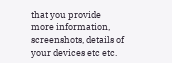that you provide more information, screenshots, details of your devices etc etc.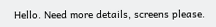Hello. Need more details, screens please.